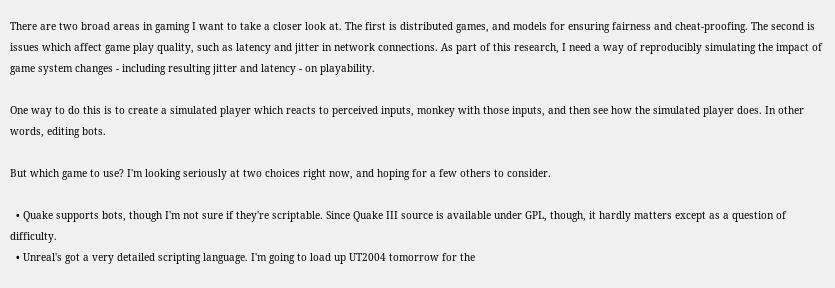There are two broad areas in gaming I want to take a closer look at. The first is distributed games, and models for ensuring fairness and cheat-proofing. The second is issues which affect game play quality, such as latency and jitter in network connections. As part of this research, I need a way of reproducibly simulating the impact of game system changes - including resulting jitter and latency - on playability.

One way to do this is to create a simulated player which reacts to perceived inputs, monkey with those inputs, and then see how the simulated player does. In other words, editing bots.

But which game to use? I'm looking seriously at two choices right now, and hoping for a few others to consider.

  • Quake supports bots, though I'm not sure if they're scriptable. Since Quake III source is available under GPL, though, it hardly matters except as a question of difficulty.
  • Unreal's got a very detailed scripting language. I'm going to load up UT2004 tomorrow for the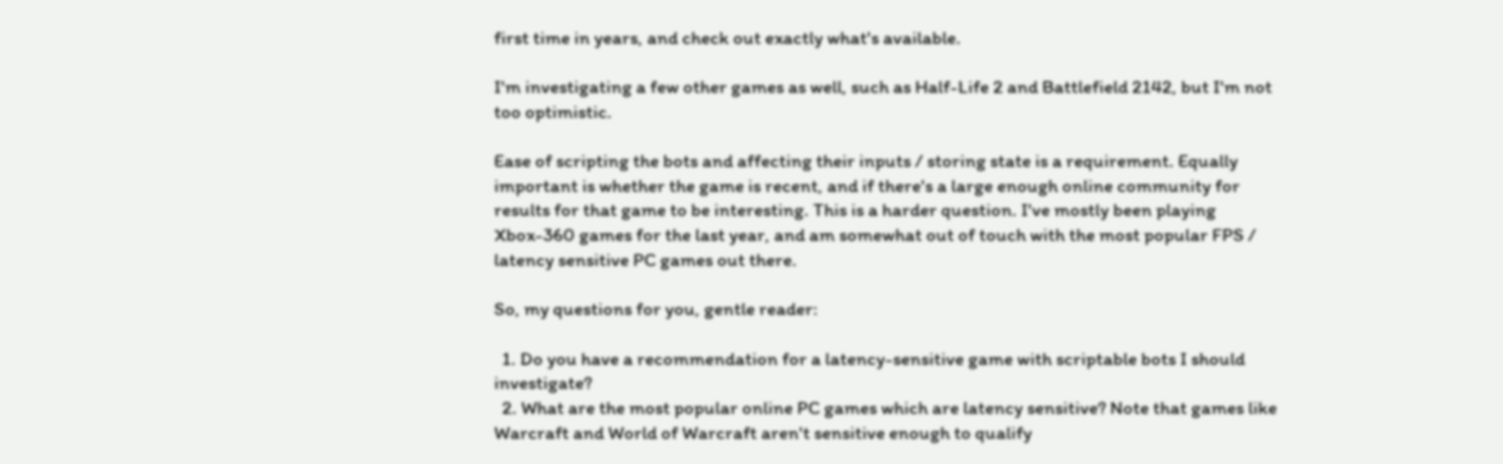first time in years, and check out exactly what's available.

I'm investigating a few other games as well, such as Half-Life 2 and Battlefield 2142, but I'm not too optimistic.

Ease of scripting the bots and affecting their inputs / storing state is a requirement. Equally important is whether the game is recent, and if there's a large enough online community for results for that game to be interesting. This is a harder question. I've mostly been playing Xbox-360 games for the last year, and am somewhat out of touch with the most popular FPS / latency sensitive PC games out there.

So, my questions for you, gentle reader:

  1. Do you have a recommendation for a latency-sensitive game with scriptable bots I should investigate?
  2. What are the most popular online PC games which are latency sensitive? Note that games like Warcraft and World of Warcraft aren't sensitive enough to qualify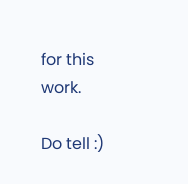for this work.

Do tell :)